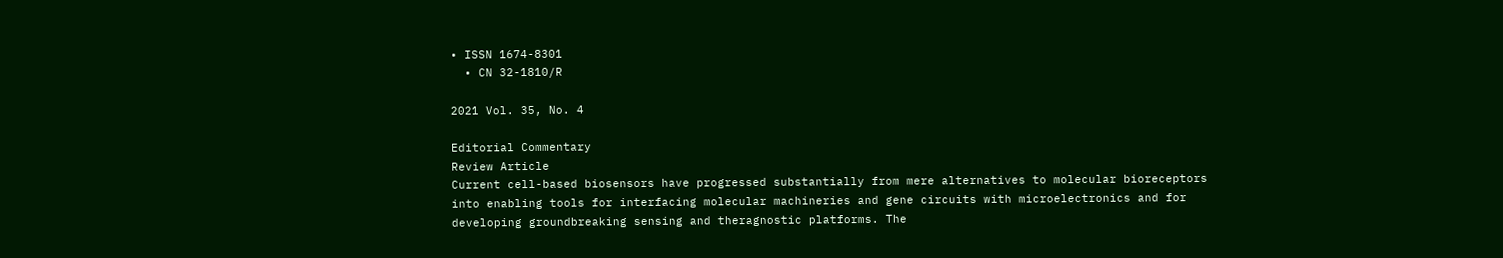• ISSN 1674-8301
  • CN 32-1810/R

2021 Vol. 35, No. 4

Editorial Commentary
Review Article
Current cell-based biosensors have progressed substantially from mere alternatives to molecular bioreceptors into enabling tools for interfacing molecular machineries and gene circuits with microelectronics and for developing groundbreaking sensing and theragnostic platforms. The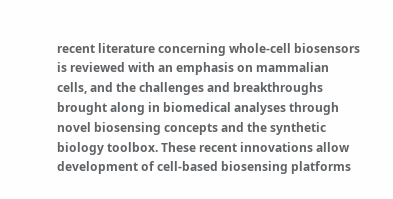recent literature concerning whole-cell biosensors is reviewed with an emphasis on mammalian cells, and the challenges and breakthroughs brought along in biomedical analyses through novel biosensing concepts and the synthetic biology toolbox. These recent innovations allow development of cell-based biosensing platforms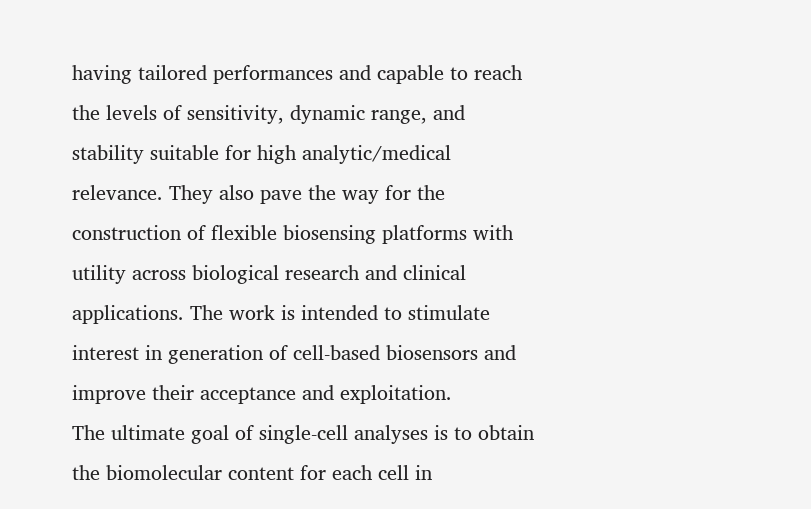having tailored performances and capable to reach the levels of sensitivity, dynamic range, and stability suitable for high analytic/medical relevance. They also pave the way for the construction of flexible biosensing platforms with utility across biological research and clinical applications. The work is intended to stimulate interest in generation of cell-based biosensors and improve their acceptance and exploitation.
The ultimate goal of single-cell analyses is to obtain the biomolecular content for each cell in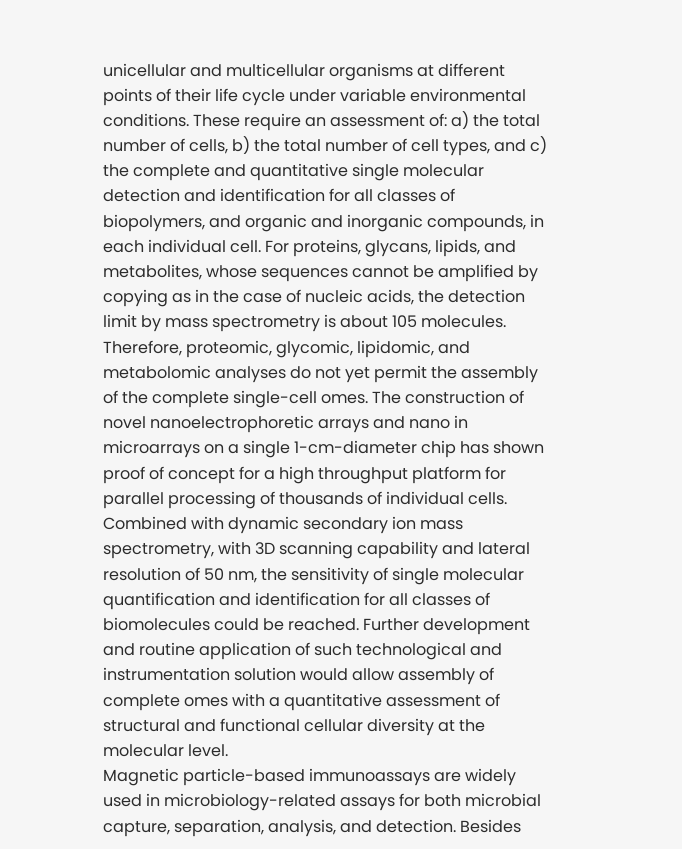unicellular and multicellular organisms at different points of their life cycle under variable environmental conditions. These require an assessment of: a) the total number of cells, b) the total number of cell types, and c) the complete and quantitative single molecular detection and identification for all classes of biopolymers, and organic and inorganic compounds, in each individual cell. For proteins, glycans, lipids, and metabolites, whose sequences cannot be amplified by copying as in the case of nucleic acids, the detection limit by mass spectrometry is about 105 molecules. Therefore, proteomic, glycomic, lipidomic, and metabolomic analyses do not yet permit the assembly of the complete single-cell omes. The construction of novel nanoelectrophoretic arrays and nano in microarrays on a single 1-cm-diameter chip has shown proof of concept for a high throughput platform for parallel processing of thousands of individual cells. Combined with dynamic secondary ion mass spectrometry, with 3D scanning capability and lateral resolution of 50 nm, the sensitivity of single molecular quantification and identification for all classes of biomolecules could be reached. Further development and routine application of such technological and instrumentation solution would allow assembly of complete omes with a quantitative assessment of structural and functional cellular diversity at the molecular level.
Magnetic particle-based immunoassays are widely used in microbiology-related assays for both microbial capture, separation, analysis, and detection. Besides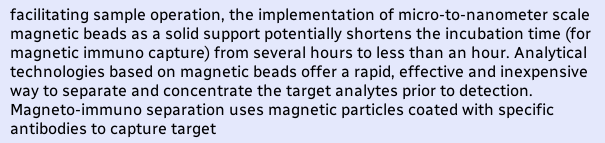facilitating sample operation, the implementation of micro-to-nanometer scale magnetic beads as a solid support potentially shortens the incubation time (for magnetic immuno capture) from several hours to less than an hour. Analytical technologies based on magnetic beads offer a rapid, effective and inexpensive way to separate and concentrate the target analytes prior to detection. Magneto-immuno separation uses magnetic particles coated with specific antibodies to capture target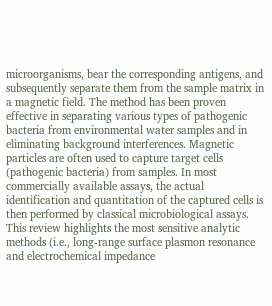microorganisms, bear the corresponding antigens, and subsequently separate them from the sample matrix in a magnetic field. The method has been proven effective in separating various types of pathogenic bacteria from environmental water samples and in eliminating background interferences. Magnetic particles are often used to capture target cells (pathogenic bacteria) from samples. In most commercially available assays, the actual identification and quantitation of the captured cells is then performed by classical microbiological assays. This review highlights the most sensitive analytic methods (i.e., long-range surface plasmon resonance and electrochemical impedance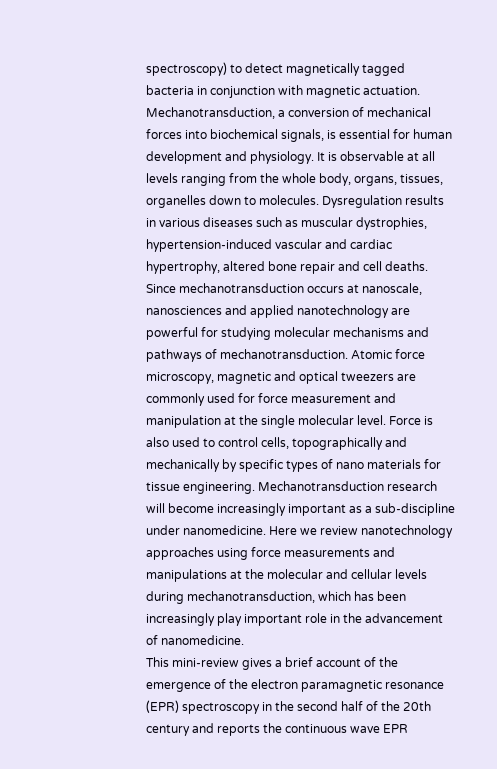spectroscopy) to detect magnetically tagged bacteria in conjunction with magnetic actuation.
Mechanotransduction, a conversion of mechanical forces into biochemical signals, is essential for human development and physiology. It is observable at all levels ranging from the whole body, organs, tissues, organelles down to molecules. Dysregulation results in various diseases such as muscular dystrophies, hypertension-induced vascular and cardiac hypertrophy, altered bone repair and cell deaths. Since mechanotransduction occurs at nanoscale, nanosciences and applied nanotechnology are powerful for studying molecular mechanisms and pathways of mechanotransduction. Atomic force microscopy, magnetic and optical tweezers are commonly used for force measurement and manipulation at the single molecular level. Force is also used to control cells, topographically and mechanically by specific types of nano materials for tissue engineering. Mechanotransduction research will become increasingly important as a sub-discipline under nanomedicine. Here we review nanotechnology approaches using force measurements and manipulations at the molecular and cellular levels during mechanotransduction, which has been increasingly play important role in the advancement of nanomedicine.
This mini-review gives a brief account of the emergence of the electron paramagnetic resonance (EPR) spectroscopy in the second half of the 20th century and reports the continuous wave EPR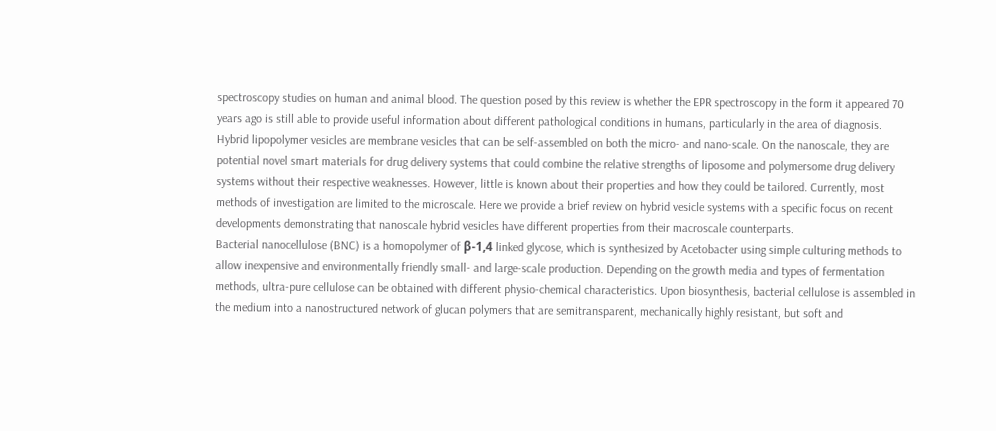spectroscopy studies on human and animal blood. The question posed by this review is whether the EPR spectroscopy in the form it appeared 70 years ago is still able to provide useful information about different pathological conditions in humans, particularly in the area of diagnosis.
Hybrid lipopolymer vesicles are membrane vesicles that can be self-assembled on both the micro- and nano-scale. On the nanoscale, they are potential novel smart materials for drug delivery systems that could combine the relative strengths of liposome and polymersome drug delivery systems without their respective weaknesses. However, little is known about their properties and how they could be tailored. Currently, most methods of investigation are limited to the microscale. Here we provide a brief review on hybrid vesicle systems with a specific focus on recent developments demonstrating that nanoscale hybrid vesicles have different properties from their macroscale counterparts.
Bacterial nanocellulose (BNC) is a homopolymer of β-1,4 linked glycose, which is synthesized by Acetobacter using simple culturing methods to allow inexpensive and environmentally friendly small- and large-scale production. Depending on the growth media and types of fermentation methods, ultra-pure cellulose can be obtained with different physio-chemical characteristics. Upon biosynthesis, bacterial cellulose is assembled in the medium into a nanostructured network of glucan polymers that are semitransparent, mechanically highly resistant, but soft and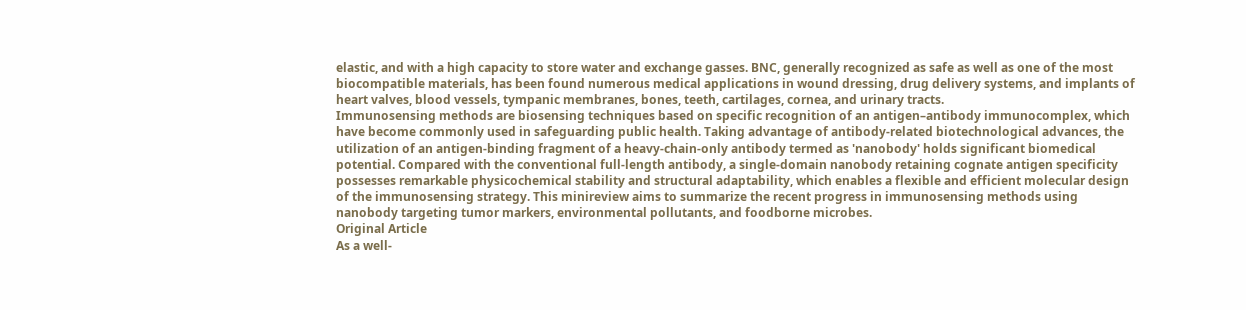elastic, and with a high capacity to store water and exchange gasses. BNC, generally recognized as safe as well as one of the most biocompatible materials, has been found numerous medical applications in wound dressing, drug delivery systems, and implants of heart valves, blood vessels, tympanic membranes, bones, teeth, cartilages, cornea, and urinary tracts.
Immunosensing methods are biosensing techniques based on specific recognition of an antigen–antibody immunocomplex, which have become commonly used in safeguarding public health. Taking advantage of antibody-related biotechnological advances, the utilization of an antigen-binding fragment of a heavy-chain-only antibody termed as 'nanobody' holds significant biomedical potential. Compared with the conventional full-length antibody, a single-domain nanobody retaining cognate antigen specificity possesses remarkable physicochemical stability and structural adaptability, which enables a flexible and efficient molecular design of the immunosensing strategy. This minireview aims to summarize the recent progress in immunosensing methods using nanobody targeting tumor markers, environmental pollutants, and foodborne microbes.
Original Article
As a well-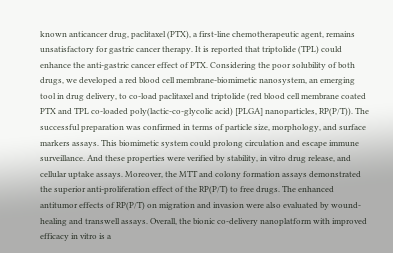known anticancer drug, paclitaxel (PTX), a first-line chemotherapeutic agent, remains unsatisfactory for gastric cancer therapy. It is reported that triptolide (TPL) could enhance the anti-gastric cancer effect of PTX. Considering the poor solubility of both drugs, we developed a red blood cell membrane-biomimetic nanosystem, an emerging tool in drug delivery, to co-load paclitaxel and triptolide (red blood cell membrane coated PTX and TPL co-loaded poly(lactic-co-glycolic acid) [PLGA] nanoparticles, RP(P/T)). The successful preparation was confirmed in terms of particle size, morphology, and surface markers assays. This biomimetic system could prolong circulation and escape immune surveillance. And these properties were verified by stability, in vitro drug release, and cellular uptake assays. Moreover, the MTT and colony formation assays demonstrated the superior anti-proliferation effect of the RP(P/T) to free drugs. The enhanced antitumor effects of RP(P/T) on migration and invasion were also evaluated by wound-healing and transwell assays. Overall, the bionic co-delivery nanoplatform with improved efficacy in vitro is a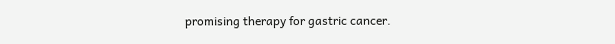promising therapy for gastric cancer.